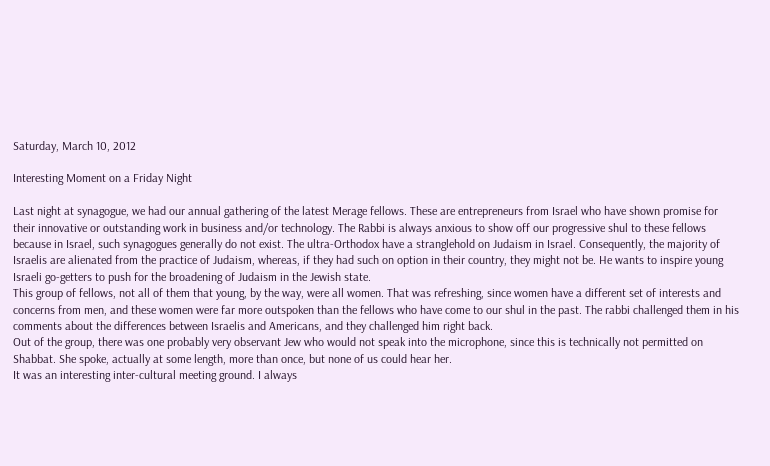Saturday, March 10, 2012

Interesting Moment on a Friday Night

Last night at synagogue, we had our annual gathering of the latest Merage fellows. These are entrepreneurs from Israel who have shown promise for their innovative or outstanding work in business and/or technology. The Rabbi is always anxious to show off our progressive shul to these fellows because in Israel, such synagogues generally do not exist. The ultra-Orthodox have a stranglehold on Judaism in Israel. Consequently, the majority of Israelis are alienated from the practice of Judaism, whereas, if they had such on option in their country, they might not be. He wants to inspire young Israeli go-getters to push for the broadening of Judaism in the Jewish state.
This group of fellows, not all of them that young, by the way, were all women. That was refreshing, since women have a different set of interests and concerns from men, and these women were far more outspoken than the fellows who have come to our shul in the past. The rabbi challenged them in his comments about the differences between Israelis and Americans, and they challenged him right back.
Out of the group, there was one probably very observant Jew who would not speak into the microphone, since this is technically not permitted on Shabbat. She spoke, actually at some length, more than once, but none of us could hear her.
It was an interesting inter-cultural meeting ground. I always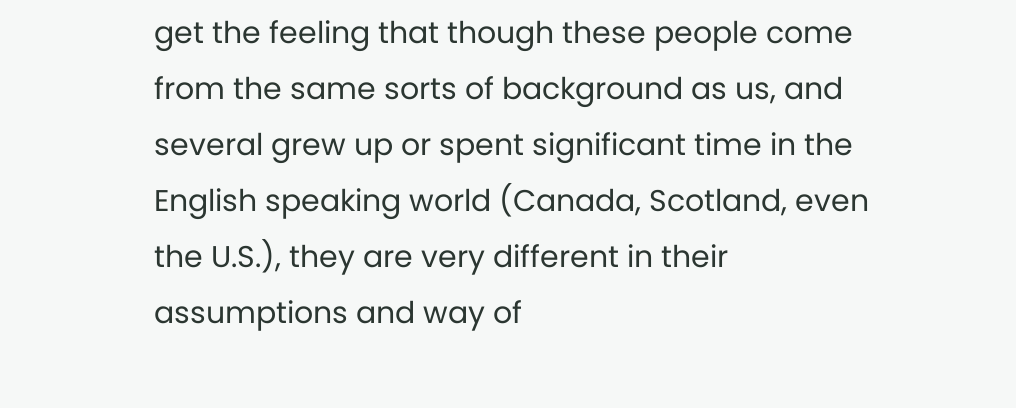get the feeling that though these people come from the same sorts of background as us, and several grew up or spent significant time in the English speaking world (Canada, Scotland, even the U.S.), they are very different in their assumptions and way of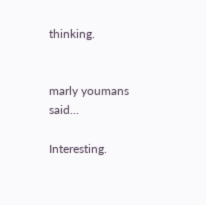thinking.


marly youmans said...

Interesting.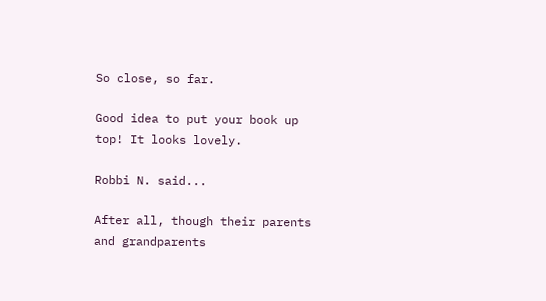So close, so far.

Good idea to put your book up top! It looks lovely.

Robbi N. said...

After all, though their parents and grandparents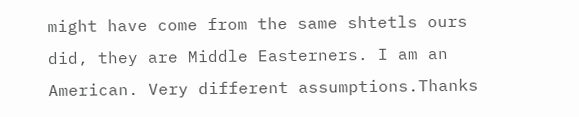might have come from the same shtetls ours did, they are Middle Easterners. I am an American. Very different assumptions.Thanks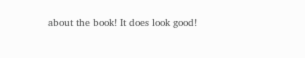about the book! It does look good!